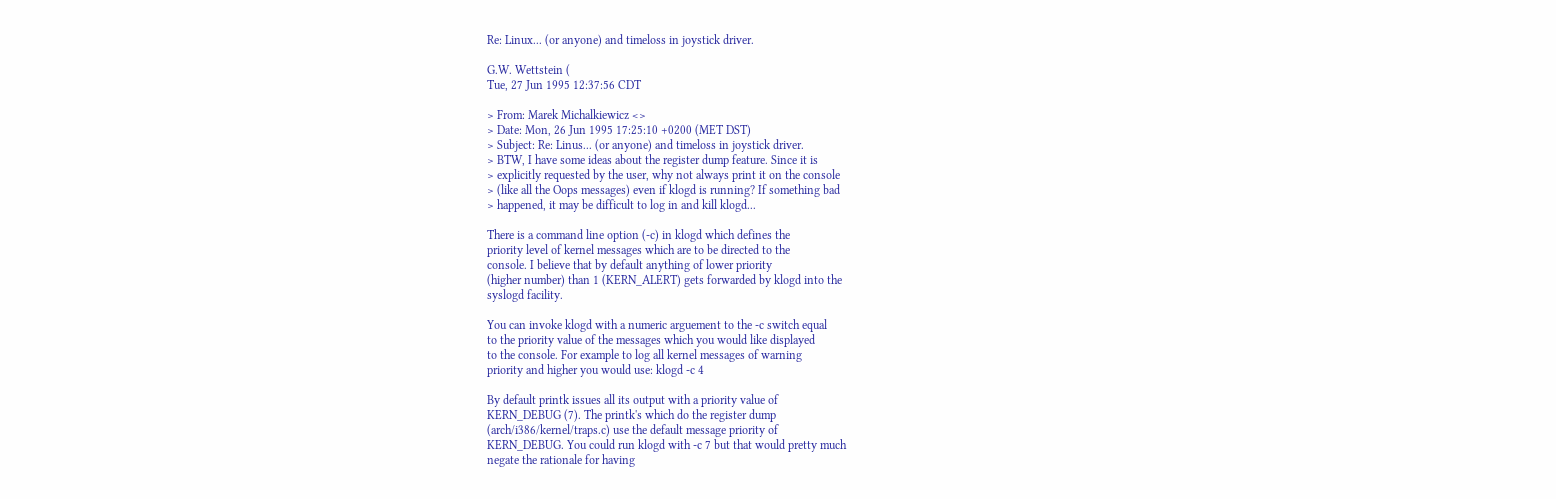Re: Linux... (or anyone) and timeloss in joystick driver.

G.W. Wettstein (
Tue, 27 Jun 1995 12:37:56 CDT

> From: Marek Michalkiewicz <>
> Date: Mon, 26 Jun 1995 17:25:10 +0200 (MET DST)
> Subject: Re: Linus... (or anyone) and timeloss in joystick driver.
> BTW, I have some ideas about the register dump feature. Since it is
> explicitly requested by the user, why not always print it on the console
> (like all the Oops messages) even if klogd is running? If something bad
> happened, it may be difficult to log in and kill klogd...

There is a command line option (-c) in klogd which defines the
priority level of kernel messages which are to be directed to the
console. I believe that by default anything of lower priority
(higher number) than 1 (KERN_ALERT) gets forwarded by klogd into the
syslogd facility.

You can invoke klogd with a numeric arguement to the -c switch equal
to the priority value of the messages which you would like displayed
to the console. For example to log all kernel messages of warning
priority and higher you would use: klogd -c 4

By default printk issues all its output with a priority value of
KERN_DEBUG (7). The printk's which do the register dump
(arch/i386/kernel/traps.c) use the default message priority of
KERN_DEBUG. You could run klogd with -c 7 but that would pretty much
negate the rationale for having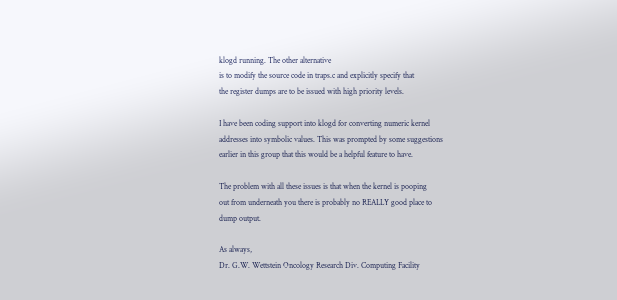klogd running. The other alternative
is to modify the source code in traps.c and explicitly specify that
the register dumps are to be issued with high priority levels.

I have been coding support into klogd for converting numeric kernel
addresses into symbolic values. This was prompted by some suggestions
earlier in this group that this would be a helpful feature to have.

The problem with all these issues is that when the kernel is pooping
out from underneath you there is probably no REALLY good place to
dump output.

As always,
Dr. G.W. Wettstein Oncology Research Div. Computing Facility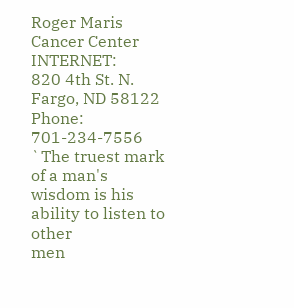Roger Maris Cancer Center INTERNET:
820 4th St. N.
Fargo, ND 58122
Phone: 701-234-7556
`The truest mark of a man's wisdom is his ability to listen to other
men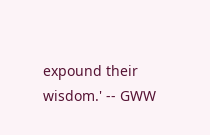expound their wisdom.' -- GWW